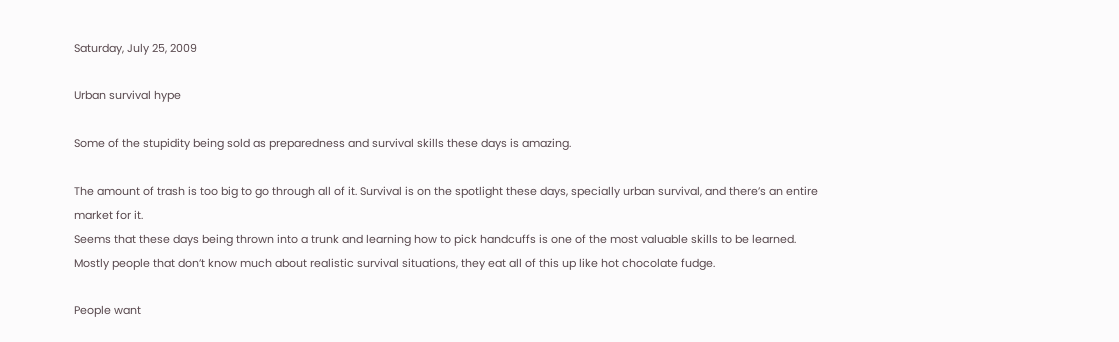Saturday, July 25, 2009

Urban survival hype

Some of the stupidity being sold as preparedness and survival skills these days is amazing.

The amount of trash is too big to go through all of it. Survival is on the spotlight these days, specially urban survival, and there’s an entire market for it.
Seems that these days being thrown into a trunk and learning how to pick handcuffs is one of the most valuable skills to be learned.
Mostly people that don’t know much about realistic survival situations, they eat all of this up like hot chocolate fudge.

People want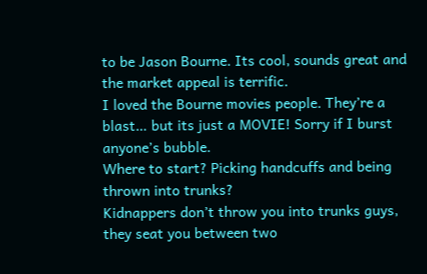to be Jason Bourne. Its cool, sounds great and the market appeal is terrific.
I loved the Bourne movies people. They’re a blast… but its just a MOVIE! Sorry if I burst anyone’s bubble.
Where to start? Picking handcuffs and being thrown into trunks?
Kidnappers don’t throw you into trunks guys, they seat you between two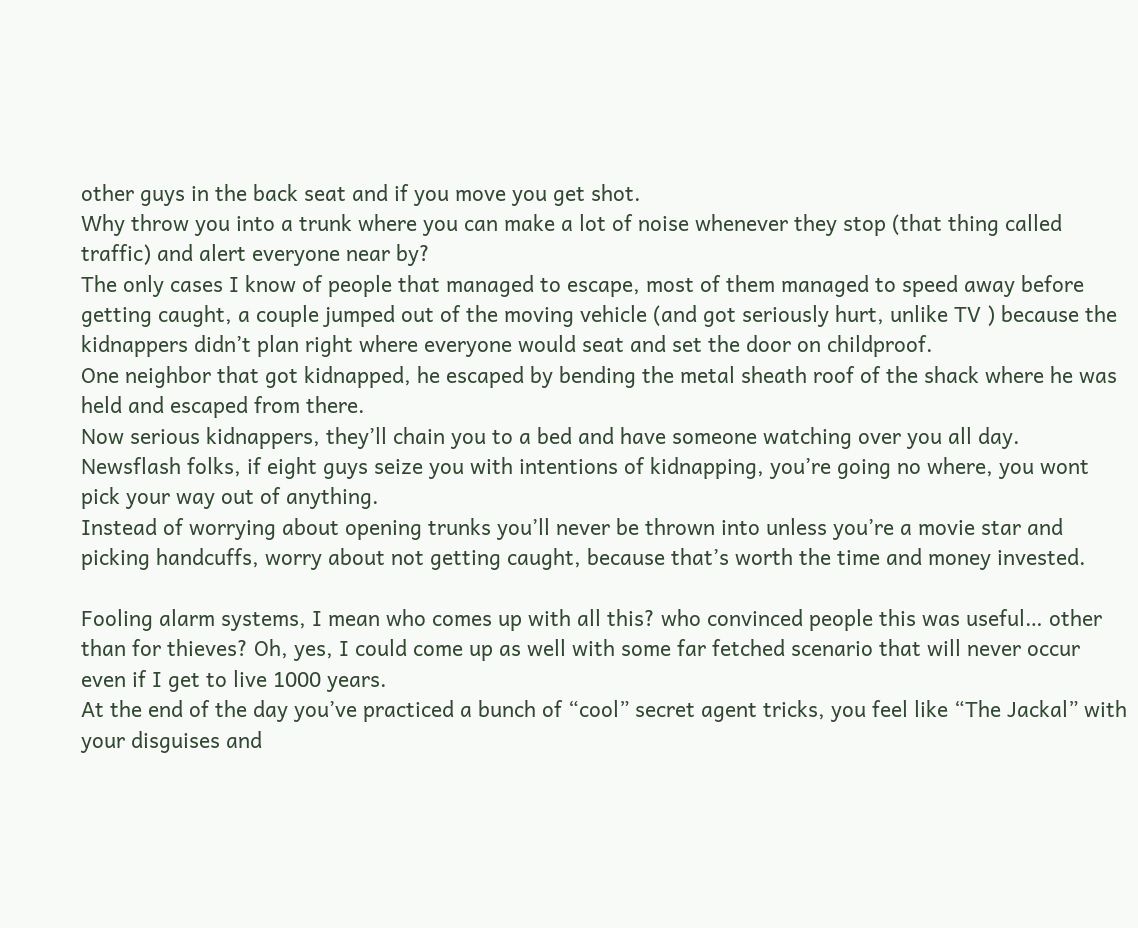other guys in the back seat and if you move you get shot.
Why throw you into a trunk where you can make a lot of noise whenever they stop (that thing called traffic) and alert everyone near by?
The only cases I know of people that managed to escape, most of them managed to speed away before getting caught, a couple jumped out of the moving vehicle (and got seriously hurt, unlike TV ) because the kidnappers didn’t plan right where everyone would seat and set the door on childproof.
One neighbor that got kidnapped, he escaped by bending the metal sheath roof of the shack where he was held and escaped from there.
Now serious kidnappers, they’ll chain you to a bed and have someone watching over you all day.
Newsflash folks, if eight guys seize you with intentions of kidnapping, you’re going no where, you wont pick your way out of anything.
Instead of worrying about opening trunks you’ll never be thrown into unless you’re a movie star and picking handcuffs, worry about not getting caught, because that’s worth the time and money invested.

Fooling alarm systems, I mean who comes up with all this? who convinced people this was useful… other than for thieves? Oh, yes, I could come up as well with some far fetched scenario that will never occur even if I get to live 1000 years.
At the end of the day you’ve practiced a bunch of “cool” secret agent tricks, you feel like “The Jackal” with your disguises and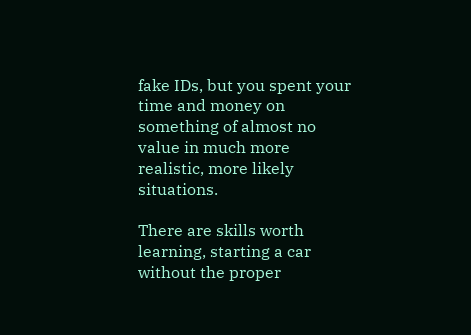fake IDs, but you spent your time and money on something of almost no value in much more realistic, more likely situations.

There are skills worth learning, starting a car without the proper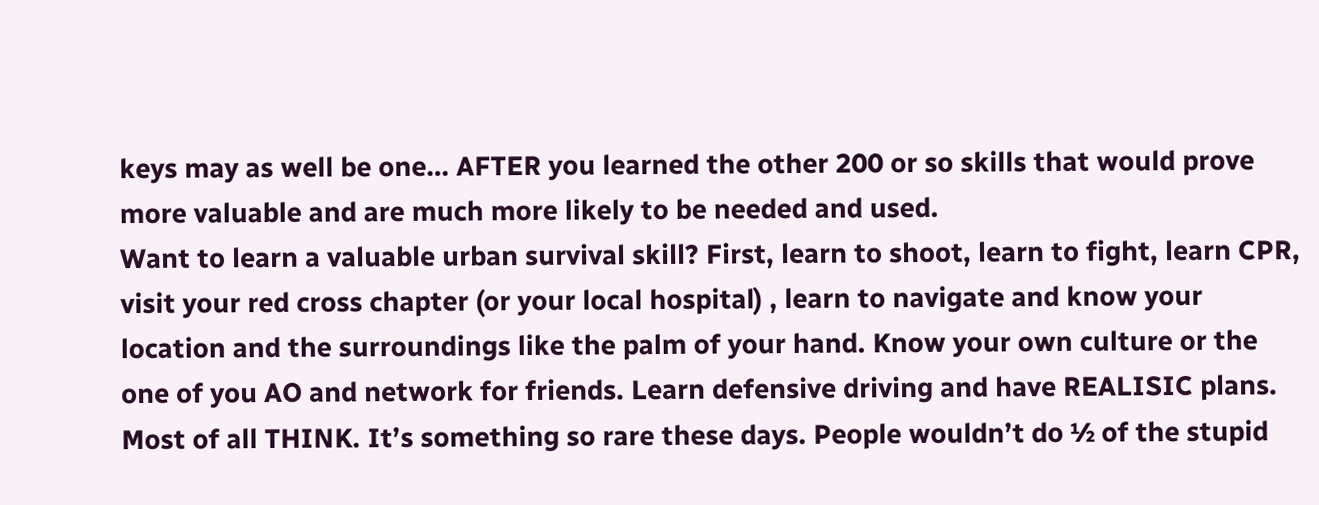keys may as well be one… AFTER you learned the other 200 or so skills that would prove more valuable and are much more likely to be needed and used.
Want to learn a valuable urban survival skill? First, learn to shoot, learn to fight, learn CPR, visit your red cross chapter (or your local hospital) , learn to navigate and know your location and the surroundings like the palm of your hand. Know your own culture or the one of you AO and network for friends. Learn defensive driving and have REALISIC plans.
Most of all THINK. It’s something so rare these days. People wouldn’t do ½ of the stupid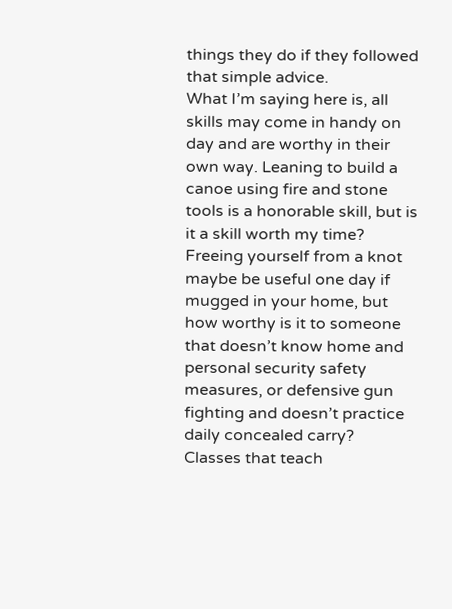things they do if they followed that simple advice.
What I’m saying here is, all skills may come in handy on day and are worthy in their own way. Leaning to build a canoe using fire and stone tools is a honorable skill, but is it a skill worth my time?
Freeing yourself from a knot maybe be useful one day if mugged in your home, but how worthy is it to someone that doesn’t know home and personal security safety measures, or defensive gun fighting and doesn’t practice daily concealed carry?
Classes that teach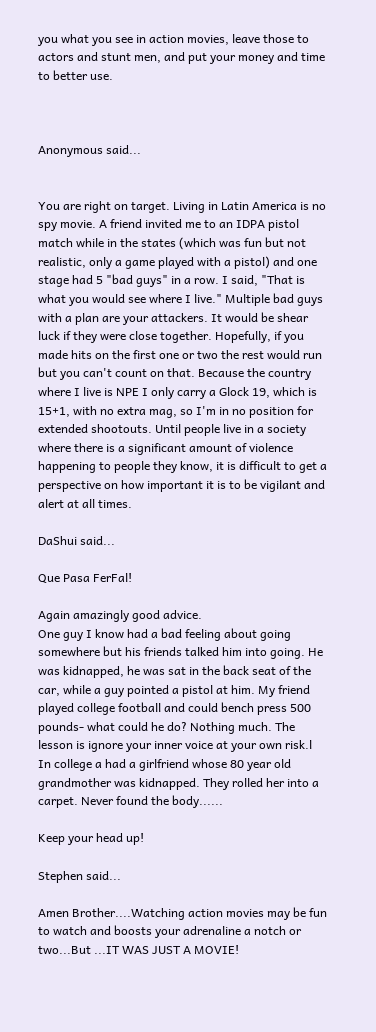you what you see in action movies, leave those to actors and stunt men, and put your money and time to better use.



Anonymous said...


You are right on target. Living in Latin America is no spy movie. A friend invited me to an IDPA pistol match while in the states (which was fun but not realistic, only a game played with a pistol) and one stage had 5 "bad guys" in a row. I said, "That is what you would see where I live." Multiple bad guys with a plan are your attackers. It would be shear luck if they were close together. Hopefully, if you made hits on the first one or two the rest would run but you can't count on that. Because the country where I live is NPE I only carry a Glock 19, which is 15+1, with no extra mag, so I'm in no position for extended shootouts. Until people live in a society where there is a significant amount of violence happening to people they know, it is difficult to get a perspective on how important it is to be vigilant and alert at all times.

DaShui said...

Que Pasa FerFal!

Again amazingly good advice.
One guy I know had a bad feeling about going somewhere but his friends talked him into going. He was kidnapped, he was sat in the back seat of the car, while a guy pointed a pistol at him. My friend played college football and could bench press 500 pounds- what could he do? Nothing much. The lesson is ignore your inner voice at your own risk.l
In college a had a girlfriend whose 80 year old grandmother was kidnapped. They rolled her into a carpet. Never found the body......

Keep your head up!

Stephen said...

Amen Brother....Watching action movies may be fun to watch and boosts your adrenaline a notch or two...But ...IT WAS JUST A MOVIE!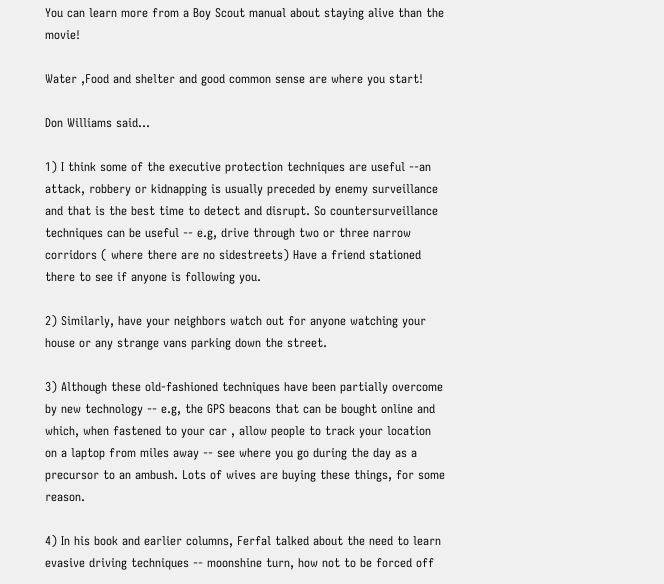You can learn more from a Boy Scout manual about staying alive than the movie!

Water ,Food and shelter and good common sense are where you start!

Don Williams said...

1) I think some of the executive protection techniques are useful --an attack, robbery or kidnapping is usually preceded by enemy surveillance and that is the best time to detect and disrupt. So countersurveillance techniques can be useful -- e.g, drive through two or three narrow corridors ( where there are no sidestreets) Have a friend stationed there to see if anyone is following you.

2) Similarly, have your neighbors watch out for anyone watching your house or any strange vans parking down the street.

3) Although these old-fashioned techniques have been partially overcome by new technology -- e.g, the GPS beacons that can be bought online and which, when fastened to your car , allow people to track your location on a laptop from miles away -- see where you go during the day as a precursor to an ambush. Lots of wives are buying these things, for some reason.

4) In his book and earlier columns, Ferfal talked about the need to learn evasive driving techniques -- moonshine turn, how not to be forced off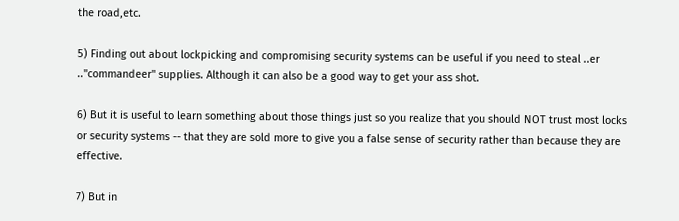the road,etc.

5) Finding out about lockpicking and compromising security systems can be useful if you need to steal ..er .."commandeer" supplies. Although it can also be a good way to get your ass shot.

6) But it is useful to learn something about those things just so you realize that you should NOT trust most locks or security systems -- that they are sold more to give you a false sense of security rather than because they are effective.

7) But in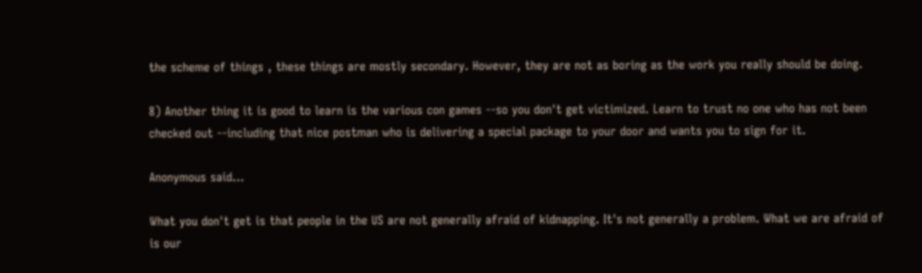the scheme of things , these things are mostly secondary. However, they are not as boring as the work you really should be doing.

8) Another thing it is good to learn is the various con games --so you don't get victimized. Learn to trust no one who has not been checked out --including that nice postman who is delivering a special package to your door and wants you to sign for it.

Anonymous said...

What you don't get is that people in the US are not generally afraid of kidnapping. It's not generally a problem. What we are afraid of is our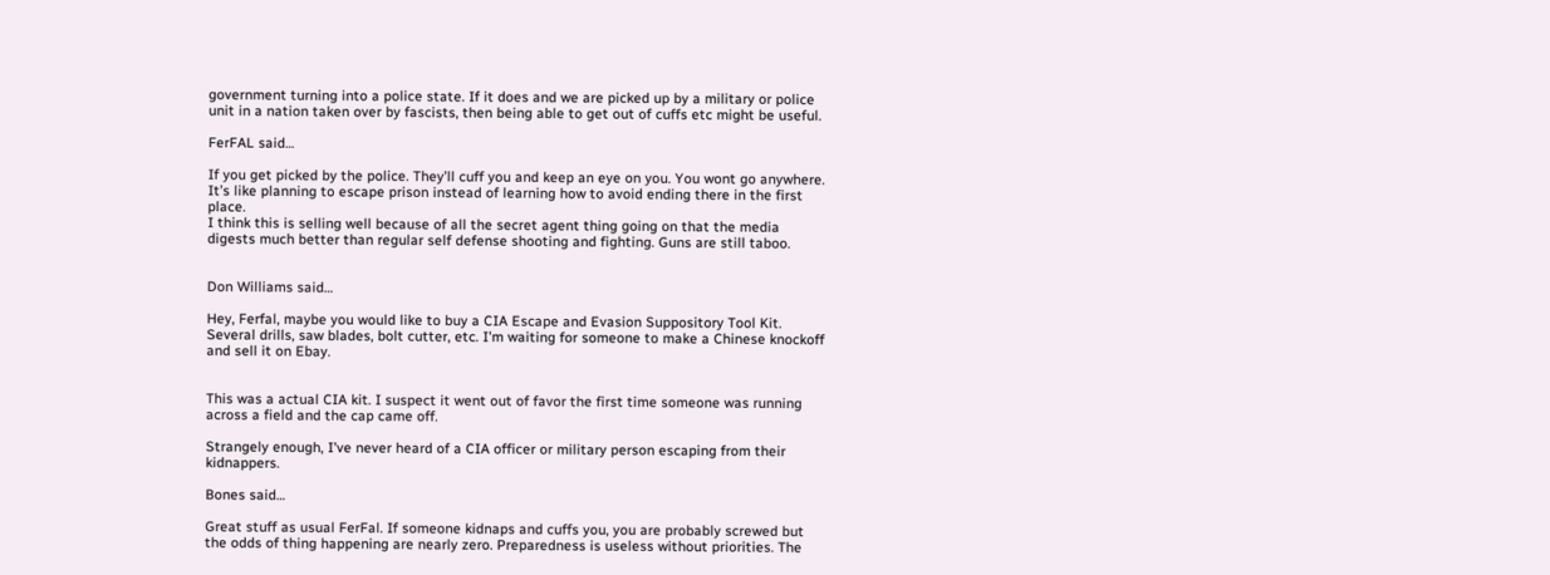government turning into a police state. If it does and we are picked up by a military or police unit in a nation taken over by fascists, then being able to get out of cuffs etc might be useful.

FerFAL said...

If you get picked by the police. They’ll cuff you and keep an eye on you. You wont go anywhere.
It’s like planning to escape prison instead of learning how to avoid ending there in the first place.
I think this is selling well because of all the secret agent thing going on that the media digests much better than regular self defense shooting and fighting. Guns are still taboo.


Don Williams said...

Hey, Ferfal, maybe you would like to buy a CIA Escape and Evasion Suppository Tool Kit. Several drills, saw blades, bolt cutter, etc. I'm waiting for someone to make a Chinese knockoff and sell it on Ebay.


This was a actual CIA kit. I suspect it went out of favor the first time someone was running across a field and the cap came off.

Strangely enough, I've never heard of a CIA officer or military person escaping from their kidnappers.

Bones said...

Great stuff as usual FerFal. If someone kidnaps and cuffs you, you are probably screwed but the odds of thing happening are nearly zero. Preparedness is useless without priorities. The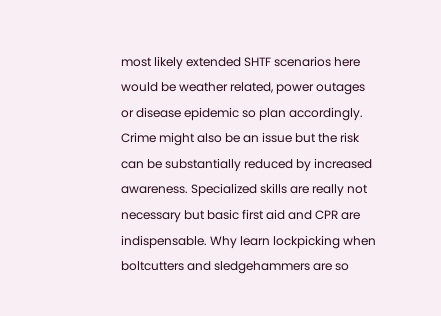most likely extended SHTF scenarios here would be weather related, power outages or disease epidemic so plan accordingly. Crime might also be an issue but the risk can be substantially reduced by increased awareness. Specialized skills are really not necessary but basic first aid and CPR are indispensable. Why learn lockpicking when boltcutters and sledgehammers are so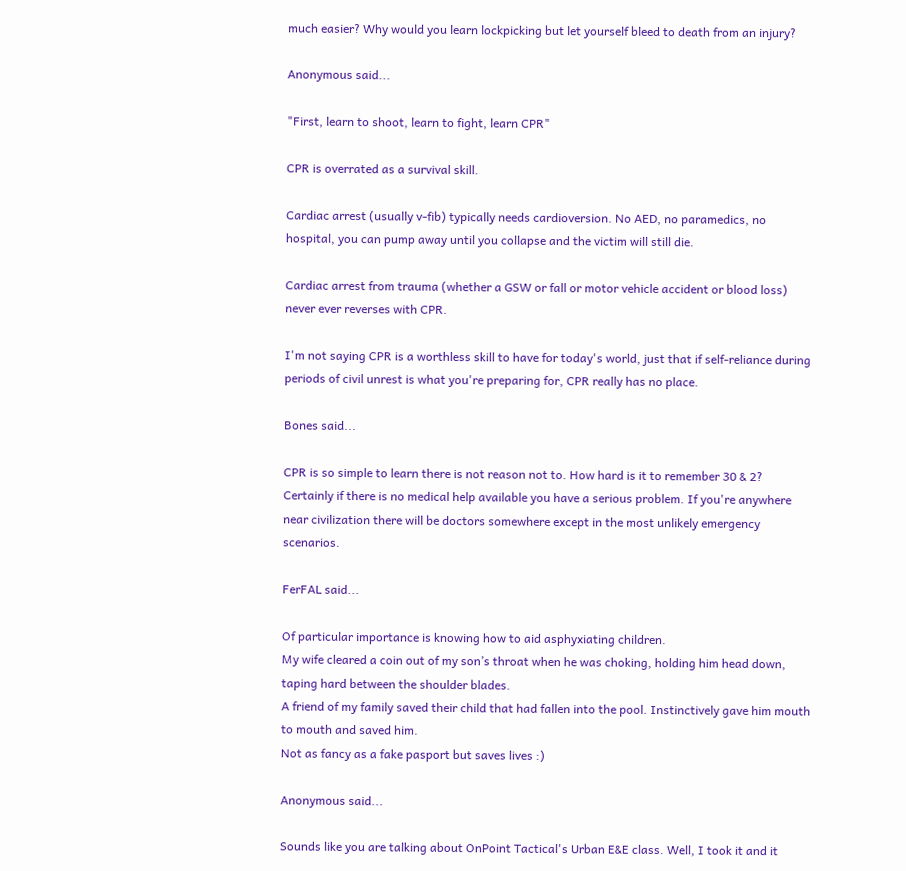much easier? Why would you learn lockpicking but let yourself bleed to death from an injury?

Anonymous said...

"First, learn to shoot, learn to fight, learn CPR"

CPR is overrated as a survival skill.

Cardiac arrest (usually v-fib) typically needs cardioversion. No AED, no paramedics, no hospital, you can pump away until you collapse and the victim will still die.

Cardiac arrest from trauma (whether a GSW or fall or motor vehicle accident or blood loss) never ever reverses with CPR.

I'm not saying CPR is a worthless skill to have for today's world, just that if self-reliance during periods of civil unrest is what you're preparing for, CPR really has no place.

Bones said...

CPR is so simple to learn there is not reason not to. How hard is it to remember 30 & 2? Certainly if there is no medical help available you have a serious problem. If you're anywhere near civilization there will be doctors somewhere except in the most unlikely emergency scenarios.

FerFAL said...

Of particular importance is knowing how to aid asphyxiating children.
My wife cleared a coin out of my son’s throat when he was choking, holding him head down, taping hard between the shoulder blades.
A friend of my family saved their child that had fallen into the pool. Instinctively gave him mouth to mouth and saved him.
Not as fancy as a fake pasport but saves lives :)

Anonymous said...

Sounds like you are talking about OnPoint Tactical's Urban E&E class. Well, I took it and it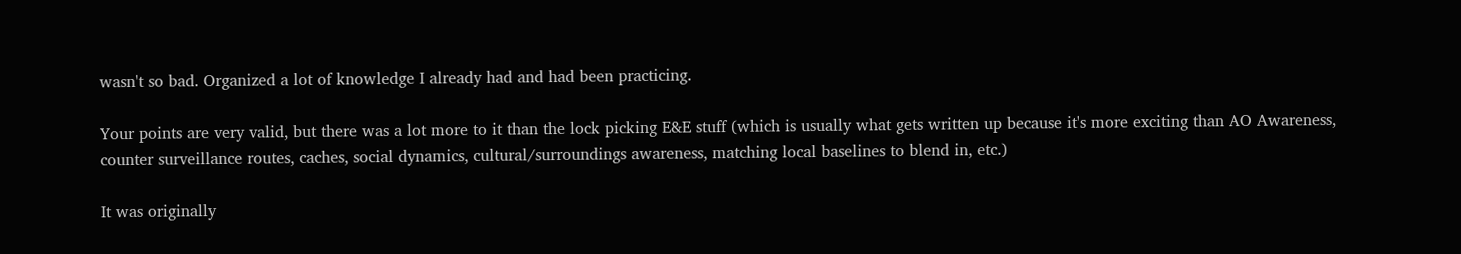wasn't so bad. Organized a lot of knowledge I already had and had been practicing.

Your points are very valid, but there was a lot more to it than the lock picking E&E stuff (which is usually what gets written up because it's more exciting than AO Awareness, counter surveillance routes, caches, social dynamics, cultural/surroundings awareness, matching local baselines to blend in, etc.)

It was originally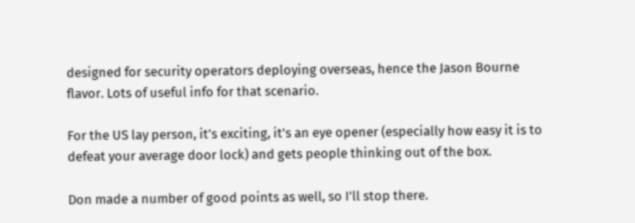designed for security operators deploying overseas, hence the Jason Bourne flavor. Lots of useful info for that scenario.

For the US lay person, it's exciting, it's an eye opener (especially how easy it is to defeat your average door lock) and gets people thinking out of the box.

Don made a number of good points as well, so I'll stop there.